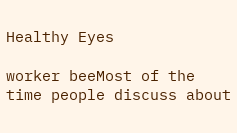Healthy Eyes

worker beeMost of the time people discuss about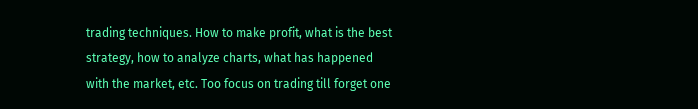trading techniques. How to make profit, what is the best strategy, how to analyze charts, what has happened with the market, etc. Too focus on trading till forget one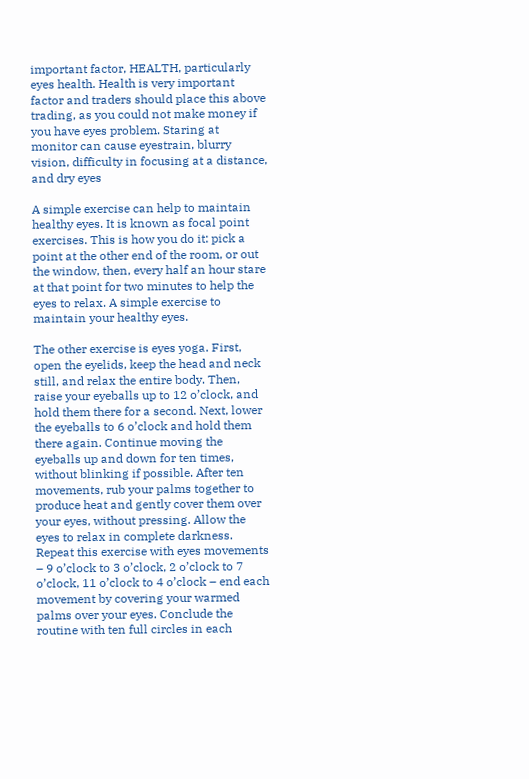important factor, HEALTH, particularly eyes health. Health is very important factor and traders should place this above trading, as you could not make money if you have eyes problem. Staring at monitor can cause eyestrain, blurry vision, difficulty in focusing at a distance, and dry eyes

A simple exercise can help to maintain healthy eyes. It is known as focal point exercises. This is how you do it: pick a point at the other end of the room, or out the window, then, every half an hour stare at that point for two minutes to help the eyes to relax. A simple exercise to maintain your healthy eyes.

The other exercise is eyes yoga. First, open the eyelids, keep the head and neck still, and relax the entire body. Then, raise your eyeballs up to 12 o’clock, and hold them there for a second. Next, lower the eyeballs to 6 o’clock and hold them there again. Continue moving the eyeballs up and down for ten times, without blinking if possible. After ten movements, rub your palms together to produce heat and gently cover them over your eyes, without pressing. Allow the eyes to relax in complete darkness. Repeat this exercise with eyes movements – 9 o’clock to 3 o’clock, 2 o’clock to 7 o’clock, 11 o’clock to 4 o’clock – end each movement by covering your warmed palms over your eyes. Conclude the routine with ten full circles in each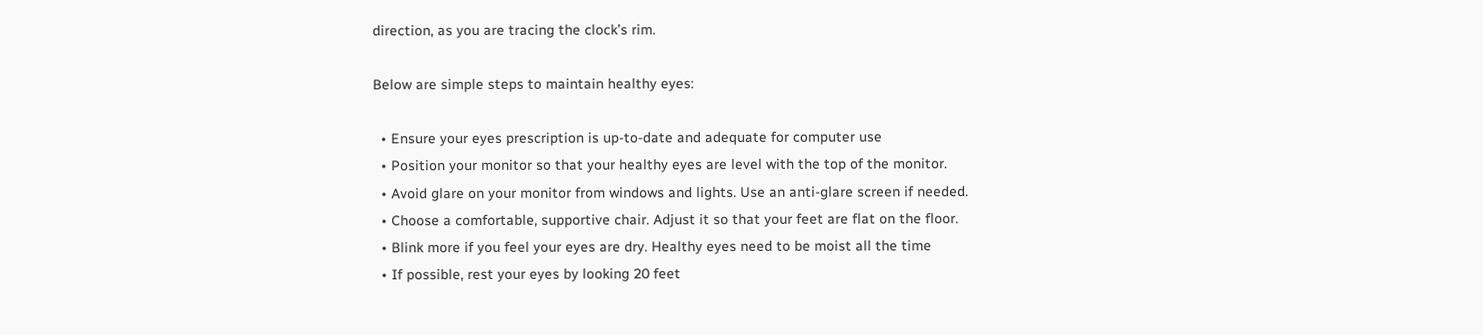direction, as you are tracing the clock’s rim.

Below are simple steps to maintain healthy eyes:

  • Ensure your eyes prescription is up-to-date and adequate for computer use
  • Position your monitor so that your healthy eyes are level with the top of the monitor.
  • Avoid glare on your monitor from windows and lights. Use an anti-glare screen if needed.
  • Choose a comfortable, supportive chair. Adjust it so that your feet are flat on the floor.
  • Blink more if you feel your eyes are dry. Healthy eyes need to be moist all the time
  • If possible, rest your eyes by looking 20 feet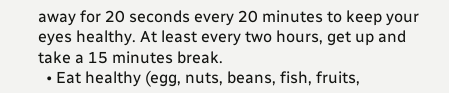away for 20 seconds every 20 minutes to keep your eyes healthy. At least every two hours, get up and take a 15 minutes break.
  • Eat healthy (egg, nuts, beans, fish, fruits,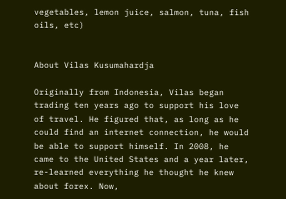vegetables, lemon juice, salmon, tuna, fish oils, etc)


About Vilas Kusumahardja

Originally from Indonesia, Vilas began trading ten years ago to support his love of travel. He figured that, as long as he could find an internet connection, he would be able to support himself. In 2008, he came to the United States and a year later, re-learned everything he thought he knew about forex. Now,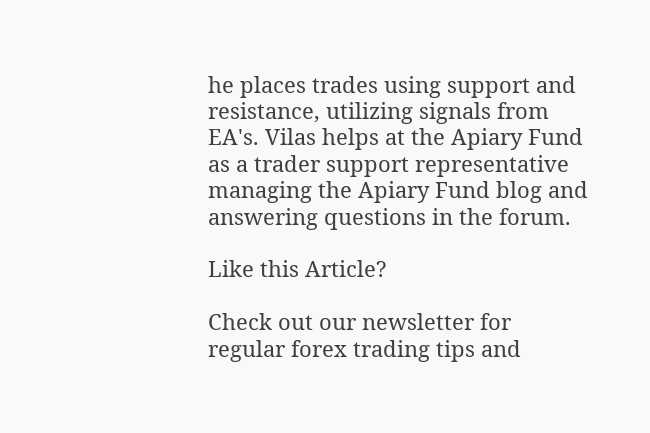he places trades using support and resistance, utilizing signals from EA's. Vilas helps at the Apiary Fund as a trader support representative managing the Apiary Fund blog and answering questions in the forum.

Like this Article?

Check out our newsletter for regular forex trading tips and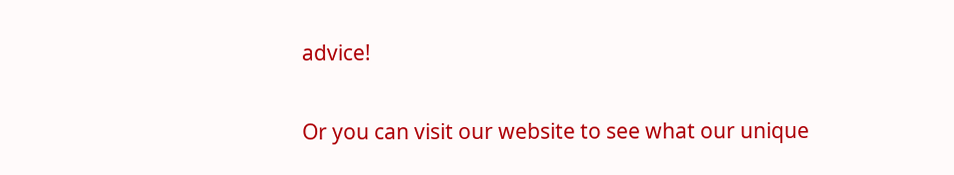advice!

Or you can visit our website to see what our unique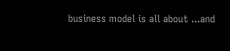business model is all about ...and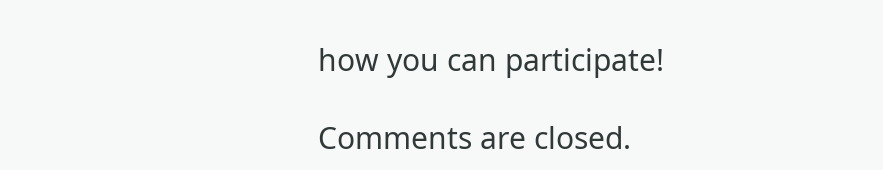how you can participate!

Comments are closed.